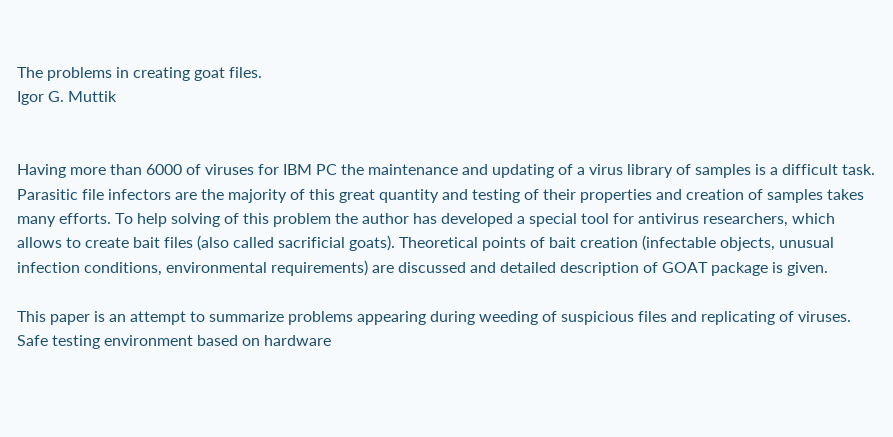The problems in creating goat files.
Igor G. Muttik


Having more than 6000 of viruses for IBM PC the maintenance and updating of a virus library of samples is a difficult task. Parasitic file infectors are the majority of this great quantity and testing of their properties and creation of samples takes many efforts. To help solving of this problem the author has developed a special tool for antivirus researchers, which allows to create bait files (also called sacrificial goats). Theoretical points of bait creation (infectable objects, unusual infection conditions, environmental requirements) are discussed and detailed description of GOAT package is given.

This paper is an attempt to summarize problems appearing during weeding of suspicious files and replicating of viruses. Safe testing environment based on hardware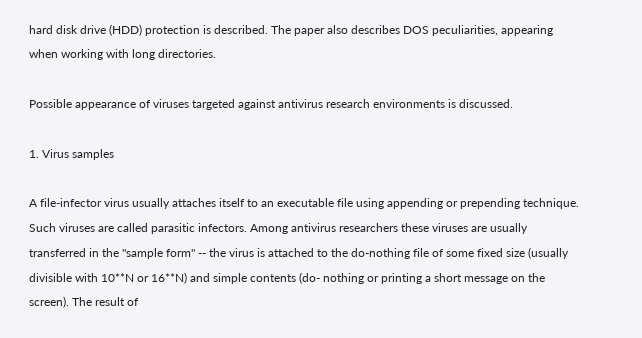hard disk drive (HDD) protection is described. The paper also describes DOS peculiarities, appearing when working with long directories.

Possible appearance of viruses targeted against antivirus research environments is discussed.

1. Virus samples

A file-infector virus usually attaches itself to an executable file using appending or prepending technique. Such viruses are called parasitic infectors. Among antivirus researchers these viruses are usually transferred in the "sample form" -- the virus is attached to the do-nothing file of some fixed size (usually divisible with 10**N or 16**N) and simple contents (do- nothing or printing a short message on the screen). The result of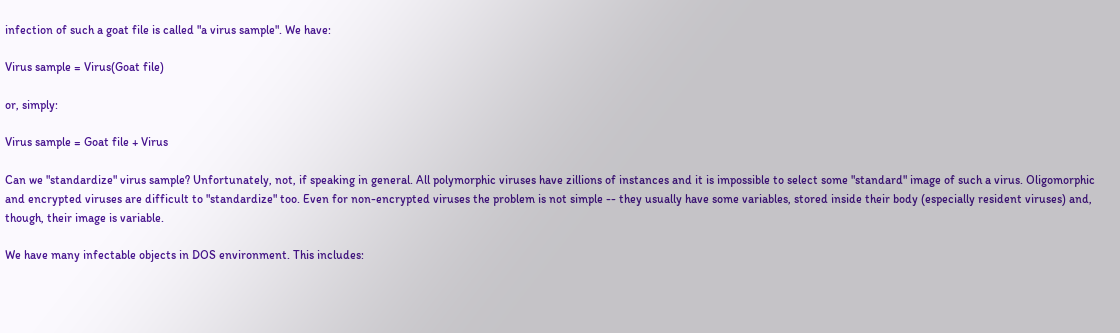infection of such a goat file is called "a virus sample". We have:

Virus sample = Virus(Goat file)

or, simply:

Virus sample = Goat file + Virus

Can we "standardize" virus sample? Unfortunately, not, if speaking in general. All polymorphic viruses have zillions of instances and it is impossible to select some "standard" image of such a virus. Oligomorphic and encrypted viruses are difficult to "standardize" too. Even for non-encrypted viruses the problem is not simple -- they usually have some variables, stored inside their body (especially resident viruses) and, though, their image is variable.

We have many infectable objects in DOS environment. This includes: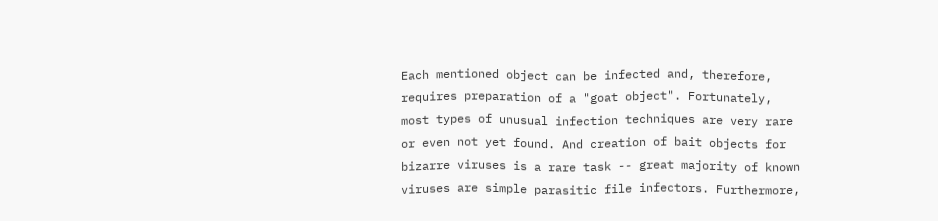Each mentioned object can be infected and, therefore, requires preparation of a "goat object". Fortunately, most types of unusual infection techniques are very rare or even not yet found. And creation of bait objects for bizarre viruses is a rare task -- great majority of known viruses are simple parasitic file infectors. Furthermore,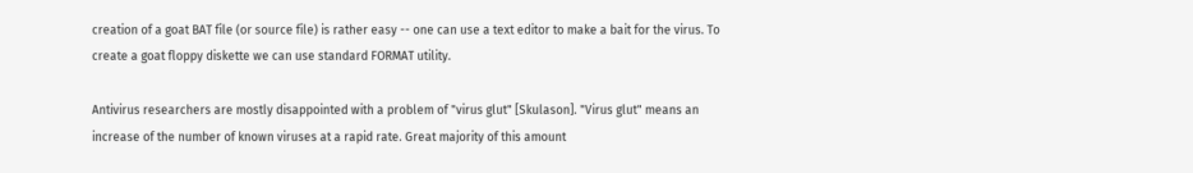creation of a goat BAT file (or source file) is rather easy -- one can use a text editor to make a bait for the virus. To create a goat floppy diskette we can use standard FORMAT utility.

Antivirus researchers are mostly disappointed with a problem of "virus glut" [Skulason]. "Virus glut" means an increase of the number of known viruses at a rapid rate. Great majority of this amount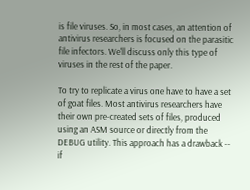is file viruses. So, in most cases, an attention of antivirus researchers is focused on the parasitic file infectors. We'll discuss only this type of viruses in the rest of the paper.

To try to replicate a virus one have to have a set of goat files. Most antivirus researchers have their own pre-created sets of files, produced using an ASM source or directly from the DEBUG utility. This approach has a drawback -- if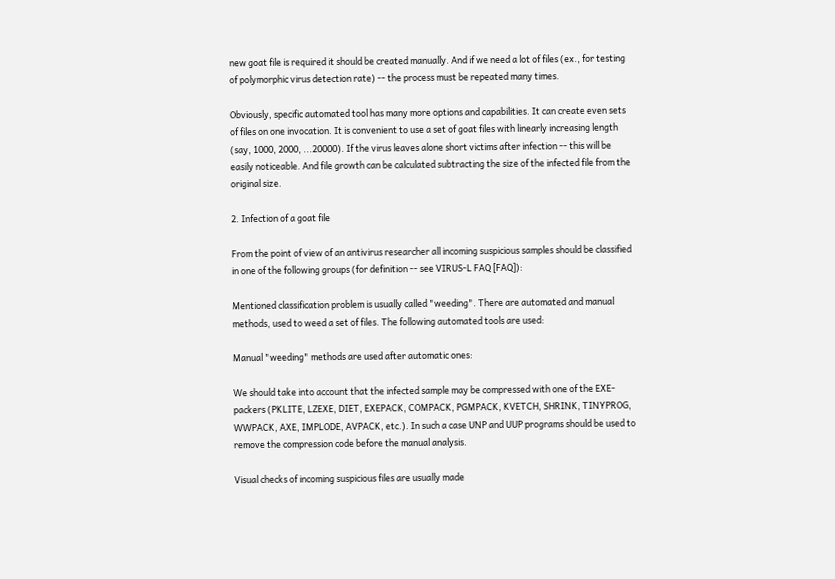new goat file is required it should be created manually. And if we need a lot of files (ex., for testing of polymorphic virus detection rate) -- the process must be repeated many times.

Obviously, specific automated tool has many more options and capabilities. It can create even sets of files on one invocation. It is convenient to use a set of goat files with linearly increasing length (say, 1000, 2000, ...20000). If the virus leaves alone short victims after infection -- this will be easily noticeable. And file growth can be calculated subtracting the size of the infected file from the original size.

2. Infection of a goat file

From the point of view of an antivirus researcher all incoming suspicious samples should be classified in one of the following groups (for definition -- see VIRUS-L FAQ [FAQ]):

Mentioned classification problem is usually called "weeding". There are automated and manual methods, used to weed a set of files. The following automated tools are used:

Manual "weeding" methods are used after automatic ones:

We should take into account that the infected sample may be compressed with one of the EXE-packers (PKLITE, LZEXE, DIET, EXEPACK, COMPACK, PGMPACK, KVETCH, SHRINK, TINYPROG, WWPACK, AXE, IMPLODE, AVPACK, etc.). In such a case UNP and UUP programs should be used to remove the compression code before the manual analysis.

Visual checks of incoming suspicious files are usually made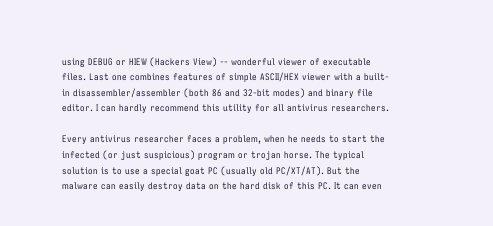using DEBUG or HIEW (Hackers View) -- wonderful viewer of executable files. Last one combines features of simple ASCII/HEX viewer with a built-in disassembler/assembler (both 86 and 32-bit modes) and binary file editor. I can hardly recommend this utility for all antivirus researchers.

Every antivirus researcher faces a problem, when he needs to start the infected (or just suspicious) program or trojan horse. The typical solution is to use a special goat PC (usually old PC/XT/AT). But the malware can easily destroy data on the hard disk of this PC. It can even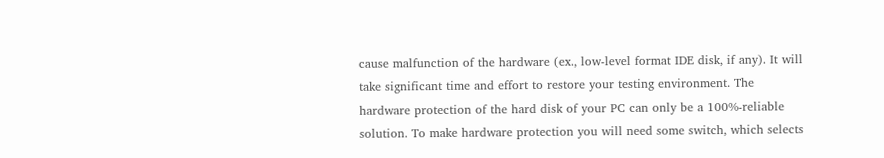cause malfunction of the hardware (ex., low-level format IDE disk, if any). It will take significant time and effort to restore your testing environment. The hardware protection of the hard disk of your PC can only be a 100%-reliable solution. To make hardware protection you will need some switch, which selects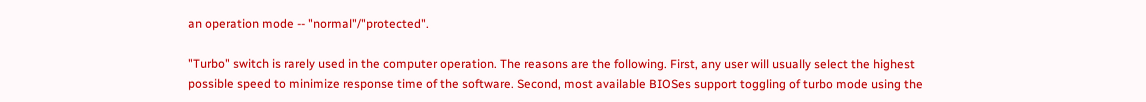an operation mode -- "normal"/"protected".

"Turbo" switch is rarely used in the computer operation. The reasons are the following. First, any user will usually select the highest possible speed to minimize response time of the software. Second, most available BIOSes support toggling of turbo mode using the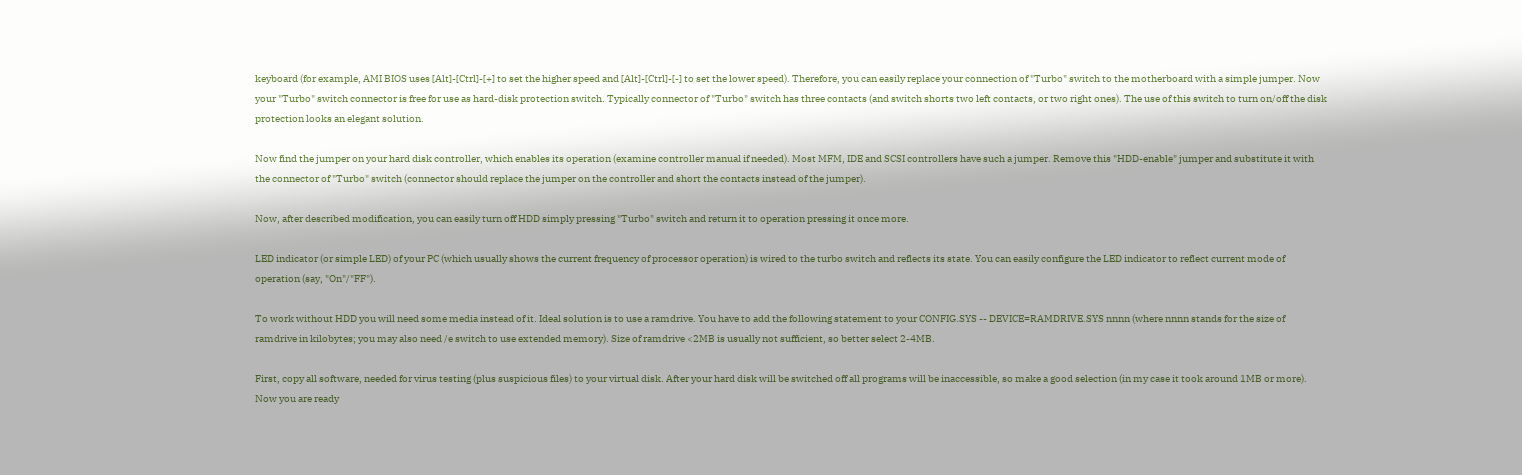keyboard (for example, AMI BIOS uses [Alt]-[Ctrl]-[+] to set the higher speed and [Alt]-[Ctrl]-[-] to set the lower speed). Therefore, you can easily replace your connection of "Turbo" switch to the motherboard with a simple jumper. Now your "Turbo" switch connector is free for use as hard-disk protection switch. Typically connector of "Turbo" switch has three contacts (and switch shorts two left contacts, or two right ones). The use of this switch to turn on/off the disk protection looks an elegant solution.

Now find the jumper on your hard disk controller, which enables its operation (examine controller manual if needed). Most MFM, IDE and SCSI controllers have such a jumper. Remove this "HDD-enable" jumper and substitute it with the connector of "Turbo" switch (connector should replace the jumper on the controller and short the contacts instead of the jumper).

Now, after described modification, you can easily turn off HDD simply pressing "Turbo" switch and return it to operation pressing it once more.

LED indicator (or simple LED) of your PC (which usually shows the current frequency of processor operation) is wired to the turbo switch and reflects its state. You can easily configure the LED indicator to reflect current mode of operation (say, "On"/"FF").

To work without HDD you will need some media instead of it. Ideal solution is to use a ramdrive. You have to add the following statement to your CONFIG.SYS -- DEVICE=RAMDRIVE.SYS nnnn (where nnnn stands for the size of ramdrive in kilobytes; you may also need /e switch to use extended memory). Size of ramdrive <2MB is usually not sufficient, so better select 2-4MB.

First, copy all software, needed for virus testing (plus suspicious files) to your virtual disk. After your hard disk will be switched off all programs will be inaccessible, so make a good selection (in my case it took around 1MB or more). Now you are ready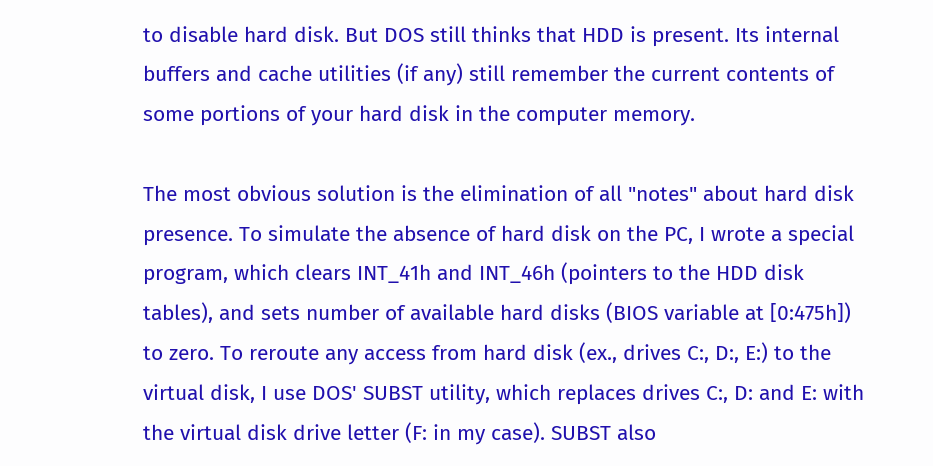to disable hard disk. But DOS still thinks that HDD is present. Its internal buffers and cache utilities (if any) still remember the current contents of some portions of your hard disk in the computer memory.

The most obvious solution is the elimination of all "notes" about hard disk presence. To simulate the absence of hard disk on the PC, I wrote a special program, which clears INT_41h and INT_46h (pointers to the HDD disk tables), and sets number of available hard disks (BIOS variable at [0:475h]) to zero. To reroute any access from hard disk (ex., drives C:, D:, E:) to the virtual disk, I use DOS' SUBST utility, which replaces drives C:, D: and E: with the virtual disk drive letter (F: in my case). SUBST also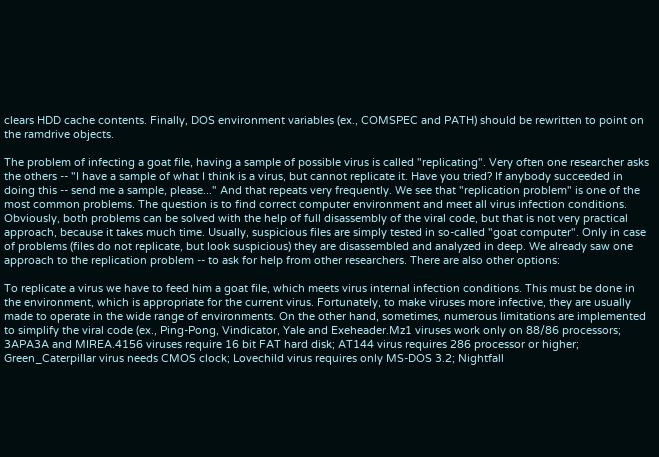clears HDD cache contents. Finally, DOS environment variables (ex., COMSPEC and PATH) should be rewritten to point on the ramdrive objects.

The problem of infecting a goat file, having a sample of possible virus is called "replicating". Very often one researcher asks the others -- "I have a sample of what I think is a virus, but cannot replicate it. Have you tried? If anybody succeeded in doing this -- send me a sample, please..." And that repeats very frequently. We see that "replication problem" is one of the most common problems. The question is to find correct computer environment and meet all virus infection conditions. Obviously, both problems can be solved with the help of full disassembly of the viral code, but that is not very practical approach, because it takes much time. Usually, suspicious files are simply tested in so-called "goat computer". Only in case of problems (files do not replicate, but look suspicious) they are disassembled and analyzed in deep. We already saw one approach to the replication problem -- to ask for help from other researchers. There are also other options:

To replicate a virus we have to feed him a goat file, which meets virus internal infection conditions. This must be done in the environment, which is appropriate for the current virus. Fortunately, to make viruses more infective, they are usually made to operate in the wide range of environments. On the other hand, sometimes, numerous limitations are implemented to simplify the viral code (ex., Ping-Pong, Vindicator, Yale and Exeheader.Mz1 viruses work only on 88/86 processors; 3APA3A and MIREA.4156 viruses require 16 bit FAT hard disk; AT144 virus requires 286 processor or higher; Green_Caterpillar virus needs CMOS clock; Lovechild virus requires only MS-DOS 3.2; Nightfall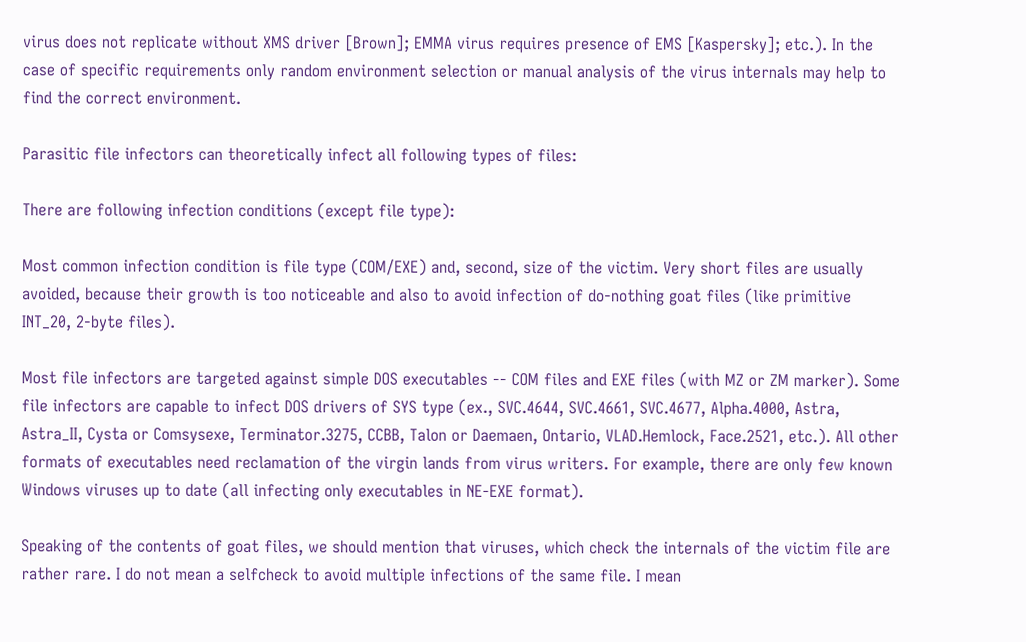virus does not replicate without XMS driver [Brown]; EMMA virus requires presence of EMS [Kaspersky]; etc.). In the case of specific requirements only random environment selection or manual analysis of the virus internals may help to find the correct environment.

Parasitic file infectors can theoretically infect all following types of files:

There are following infection conditions (except file type):

Most common infection condition is file type (COM/EXE) and, second, size of the victim. Very short files are usually avoided, because their growth is too noticeable and also to avoid infection of do-nothing goat files (like primitive INT_20, 2-byte files).

Most file infectors are targeted against simple DOS executables -- COM files and EXE files (with MZ or ZM marker). Some file infectors are capable to infect DOS drivers of SYS type (ex., SVC.4644, SVC.4661, SVC.4677, Alpha.4000, Astra, Astra_II, Cysta or Comsysexe, Terminator.3275, CCBB, Talon or Daemaen, Ontario, VLAD.Hemlock, Face.2521, etc.). All other formats of executables need reclamation of the virgin lands from virus writers. For example, there are only few known Windows viruses up to date (all infecting only executables in NE-EXE format).

Speaking of the contents of goat files, we should mention that viruses, which check the internals of the victim file are rather rare. I do not mean a selfcheck to avoid multiple infections of the same file. I mean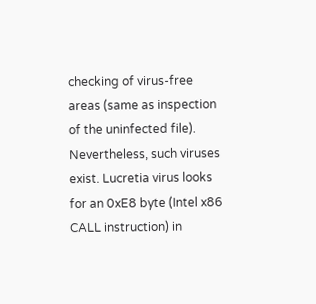checking of virus-free areas (same as inspection of the uninfected file). Nevertheless, such viruses exist. Lucretia virus looks for an 0xE8 byte (Intel x86 CALL instruction) in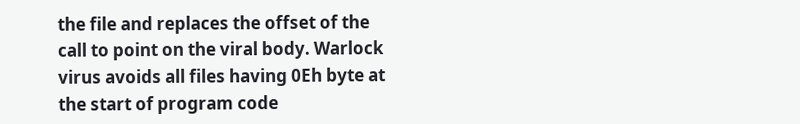the file and replaces the offset of the call to point on the viral body. Warlock virus avoids all files having 0Eh byte at the start of program code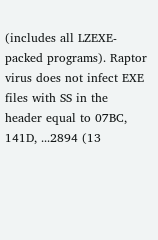(includes all LZEXE-packed programs). Raptor virus does not infect EXE files with SS in the header equal to 07BC, 141D, ...2894 (13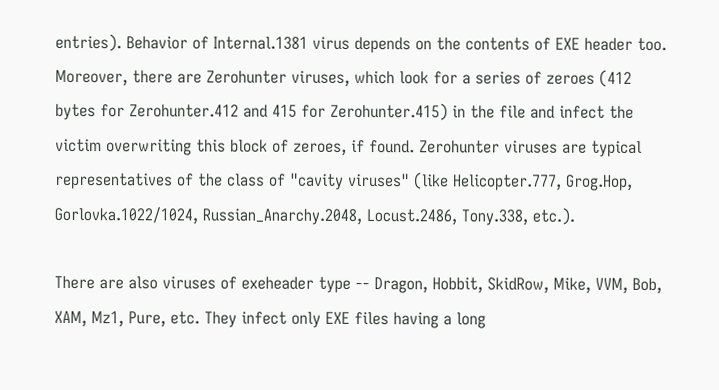entries). Behavior of Internal.1381 virus depends on the contents of EXE header too. Moreover, there are Zerohunter viruses, which look for a series of zeroes (412 bytes for Zerohunter.412 and 415 for Zerohunter.415) in the file and infect the victim overwriting this block of zeroes, if found. Zerohunter viruses are typical representatives of the class of "cavity viruses" (like Helicopter.777, Grog.Hop, Gorlovka.1022/1024, Russian_Anarchy.2048, Locust.2486, Tony.338, etc.).

There are also viruses of exeheader type -- Dragon, Hobbit, SkidRow, Mike, VVM, Bob, XAM, Mz1, Pure, etc. They infect only EXE files having a long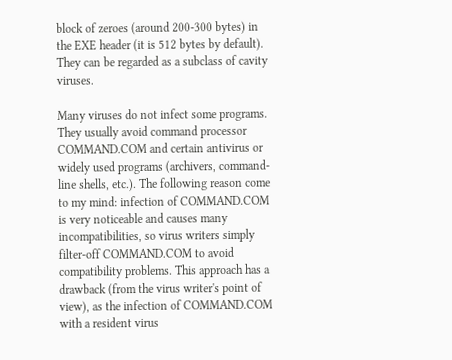block of zeroes (around 200-300 bytes) in the EXE header (it is 512 bytes by default). They can be regarded as a subclass of cavity viruses.

Many viruses do not infect some programs. They usually avoid command processor COMMAND.COM and certain antivirus or widely used programs (archivers, command-line shells, etc.). The following reason come to my mind: infection of COMMAND.COM is very noticeable and causes many incompatibilities, so virus writers simply filter-off COMMAND.COM to avoid compatibility problems. This approach has a drawback (from the virus writer's point of view), as the infection of COMMAND.COM with a resident virus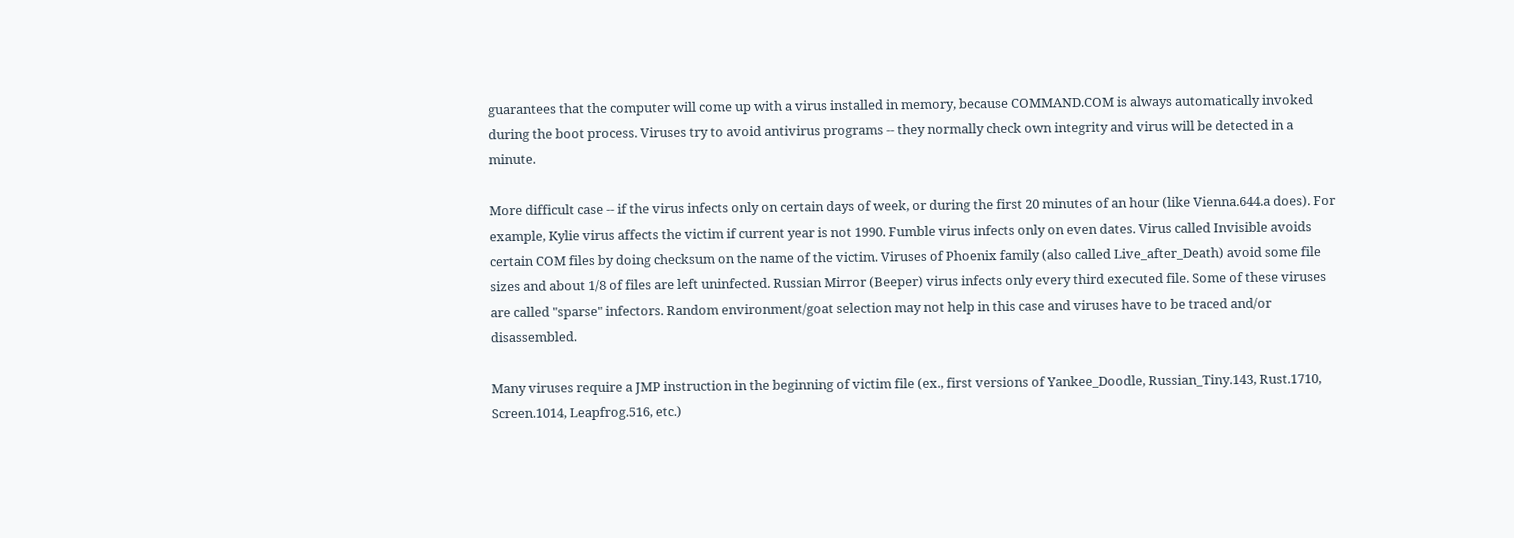guarantees that the computer will come up with a virus installed in memory, because COMMAND.COM is always automatically invoked during the boot process. Viruses try to avoid antivirus programs -- they normally check own integrity and virus will be detected in a minute.

More difficult case -- if the virus infects only on certain days of week, or during the first 20 minutes of an hour (like Vienna.644.a does). For example, Kylie virus affects the victim if current year is not 1990. Fumble virus infects only on even dates. Virus called Invisible avoids certain COM files by doing checksum on the name of the victim. Viruses of Phoenix family (also called Live_after_Death) avoid some file sizes and about 1/8 of files are left uninfected. Russian Mirror (Beeper) virus infects only every third executed file. Some of these viruses are called "sparse" infectors. Random environment/goat selection may not help in this case and viruses have to be traced and/or disassembled.

Many viruses require a JMP instruction in the beginning of victim file (ex., first versions of Yankee_Doodle, Russian_Tiny.143, Rust.1710, Screen.1014, Leapfrog.516, etc.)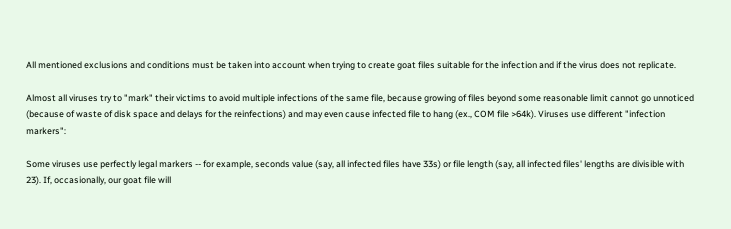All mentioned exclusions and conditions must be taken into account when trying to create goat files suitable for the infection and if the virus does not replicate.

Almost all viruses try to "mark" their victims to avoid multiple infections of the same file, because growing of files beyond some reasonable limit cannot go unnoticed (because of waste of disk space and delays for the reinfections) and may even cause infected file to hang (ex., COM file >64k). Viruses use different "infection markers":

Some viruses use perfectly legal markers -- for example, seconds value (say, all infected files have 33s) or file length (say, all infected files' lengths are divisible with 23). If, occasionally, our goat file will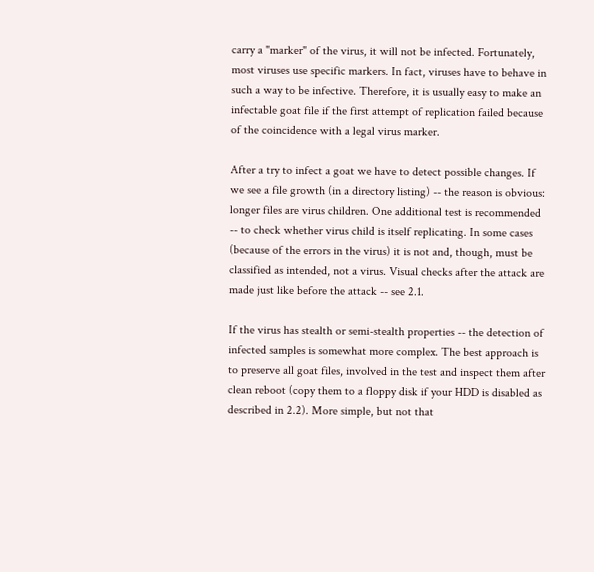carry a "marker" of the virus, it will not be infected. Fortunately, most viruses use specific markers. In fact, viruses have to behave in such a way to be infective. Therefore, it is usually easy to make an infectable goat file if the first attempt of replication failed because of the coincidence with a legal virus marker.

After a try to infect a goat we have to detect possible changes. If we see a file growth (in a directory listing) -- the reason is obvious: longer files are virus children. One additional test is recommended -- to check whether virus child is itself replicating. In some cases (because of the errors in the virus) it is not and, though, must be classified as intended, not a virus. Visual checks after the attack are made just like before the attack -- see 2.1.

If the virus has stealth or semi-stealth properties -- the detection of infected samples is somewhat more complex. The best approach is to preserve all goat files, involved in the test and inspect them after clean reboot (copy them to a floppy disk if your HDD is disabled as described in 2.2). More simple, but not that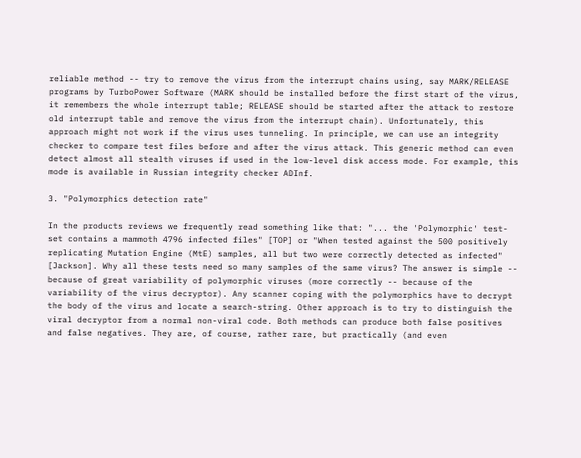reliable method -- try to remove the virus from the interrupt chains using, say MARK/RELEASE programs by TurboPower Software (MARK should be installed before the first start of the virus, it remembers the whole interrupt table; RELEASE should be started after the attack to restore old interrupt table and remove the virus from the interrupt chain). Unfortunately, this approach might not work if the virus uses tunneling. In principle, we can use an integrity checker to compare test files before and after the virus attack. This generic method can even detect almost all stealth viruses if used in the low-level disk access mode. For example, this mode is available in Russian integrity checker ADInf.

3. "Polymorphics detection rate"

In the products reviews we frequently read something like that: "... the 'Polymorphic' test-set contains a mammoth 4796 infected files" [TOP] or "When tested against the 500 positively replicating Mutation Engine (MtE) samples, all but two were correctly detected as infected" [Jackson]. Why all these tests need so many samples of the same virus? The answer is simple -- because of great variability of polymorphic viruses (more correctly -- because of the variability of the virus decryptor). Any scanner coping with the polymorphics have to decrypt the body of the virus and locate a search-string. Other approach is to try to distinguish the viral decryptor from a normal non-viral code. Both methods can produce both false positives and false negatives. They are, of course, rather rare, but practically (and even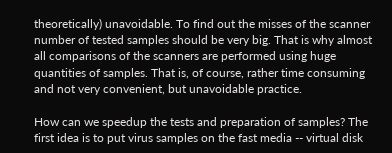theoretically) unavoidable. To find out the misses of the scanner number of tested samples should be very big. That is why almost all comparisons of the scanners are performed using huge quantities of samples. That is, of course, rather time consuming and not very convenient, but unavoidable practice.

How can we speedup the tests and preparation of samples? The first idea is to put virus samples on the fast media -- virtual disk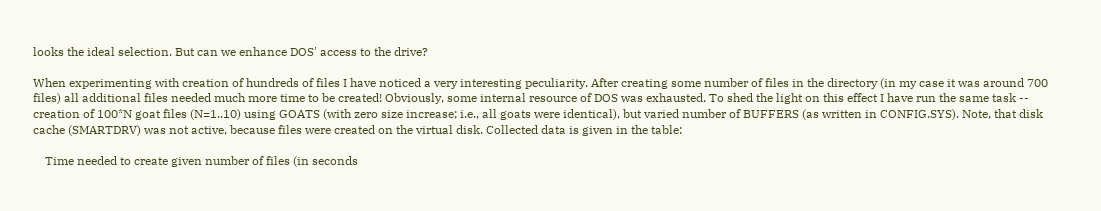looks the ideal selection. But can we enhance DOS' access to the drive?

When experimenting with creation of hundreds of files I have noticed a very interesting peculiarity. After creating some number of files in the directory (in my case it was around 700 files) all additional files needed much more time to be created! Obviously, some internal resource of DOS was exhausted. To shed the light on this effect I have run the same task -- creation of 100*N goat files (N=1..10) using GOATS (with zero size increase; i.e., all goats were identical), but varied number of BUFFERS (as written in CONFIG.SYS). Note, that disk cache (SMARTDRV) was not active, because files were created on the virtual disk. Collected data is given in the table:

    Time needed to create given number of files (in seconds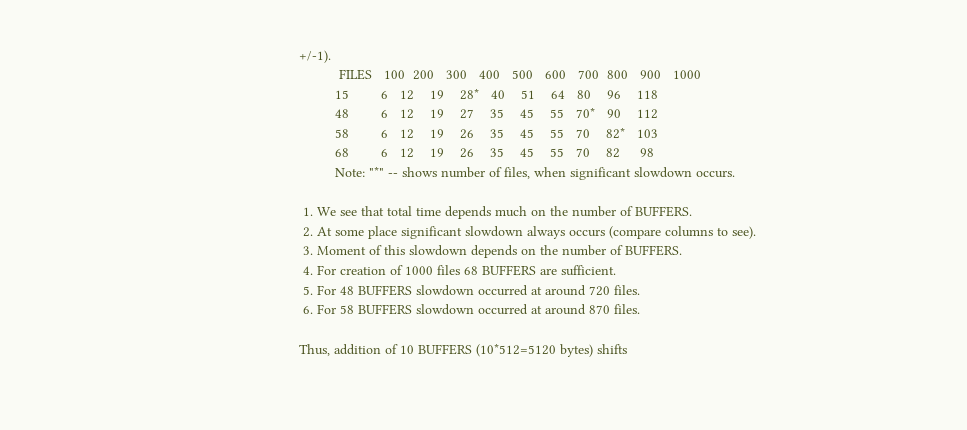+/-1).
          FILES   100  200   300   400   500   600   700  800   900   1000
         15        6   12    19    28*   40    51    64   80    96    118
         48        6   12    19    27    35    45    55   70*   90    112
         58        6   12    19    26    35    45    55   70    82*   103
         68        6   12    19    26    35    45    55   70    82     98
         Note: "*" -- shows number of files, when significant slowdown occurs.

 1. We see that total time depends much on the number of BUFFERS.
 2. At some place significant slowdown always occurs (compare columns to see).
 3. Moment of this slowdown depends on the number of BUFFERS.
 4. For creation of 1000 files 68 BUFFERS are sufficient.
 5. For 48 BUFFERS slowdown occurred at around 720 files.
 6. For 58 BUFFERS slowdown occurred at around 870 files.

Thus, addition of 10 BUFFERS (10*512=5120 bytes) shifts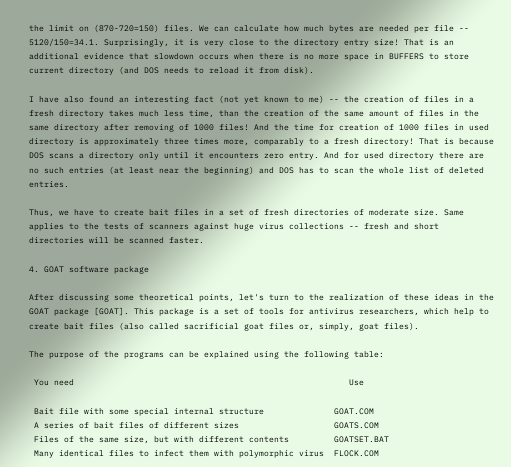the limit on (870-720=150) files. We can calculate how much bytes are needed per file -- 5120/150=34.1. Surprisingly, it is very close to the directory entry size! That is an additional evidence that slowdown occurs when there is no more space in BUFFERS to store current directory (and DOS needs to reload it from disk).

I have also found an interesting fact (not yet known to me) -- the creation of files in a fresh directory takes much less time, than the creation of the same amount of files in the same directory after removing of 1000 files! And the time for creation of 1000 files in used directory is approximately three times more, comparably to a fresh directory! That is because DOS scans a directory only until it encounters zero entry. And for used directory there are no such entries (at least near the beginning) and DOS has to scan the whole list of deleted entries.

Thus, we have to create bait files in a set of fresh directories of moderate size. Same applies to the tests of scanners against huge virus collections -- fresh and short directories will be scanned faster.

4. GOAT software package

After discussing some theoretical points, let's turn to the realization of these ideas in the GOAT package [GOAT]. This package is a set of tools for antivirus researchers, which help to create bait files (also called sacrificial goat files or, simply, goat files).

The purpose of the programs can be explained using the following table:

 You need                                                       Use

 Bait file with some special internal structure              GOAT.COM
 A series of bait files of different sizes                   GOATS.COM
 Files of the same size, but with different contents         GOATSET.BAT
 Many identical files to infect them with polymorphic virus  FLOCK.COM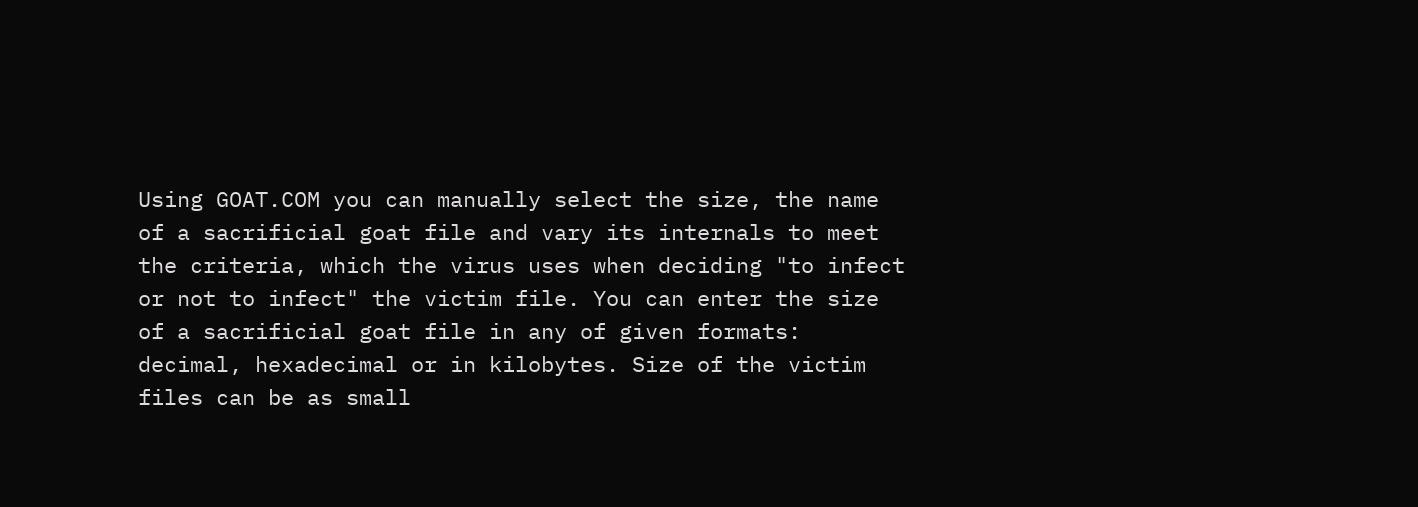Using GOAT.COM you can manually select the size, the name of a sacrificial goat file and vary its internals to meet the criteria, which the virus uses when deciding "to infect or not to infect" the victim file. You can enter the size of a sacrificial goat file in any of given formats: decimal, hexadecimal or in kilobytes. Size of the victim files can be as small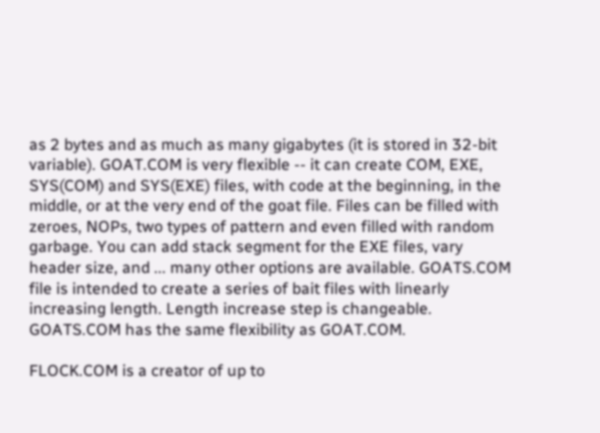as 2 bytes and as much as many gigabytes (it is stored in 32-bit variable). GOAT.COM is very flexible -- it can create COM, EXE, SYS(COM) and SYS(EXE) files, with code at the beginning, in the middle, or at the very end of the goat file. Files can be filled with zeroes, NOPs, two types of pattern and even filled with random garbage. You can add stack segment for the EXE files, vary header size, and ... many other options are available. GOATS.COM file is intended to create a series of bait files with linearly increasing length. Length increase step is changeable. GOATS.COM has the same flexibility as GOAT.COM.

FLOCK.COM is a creator of up to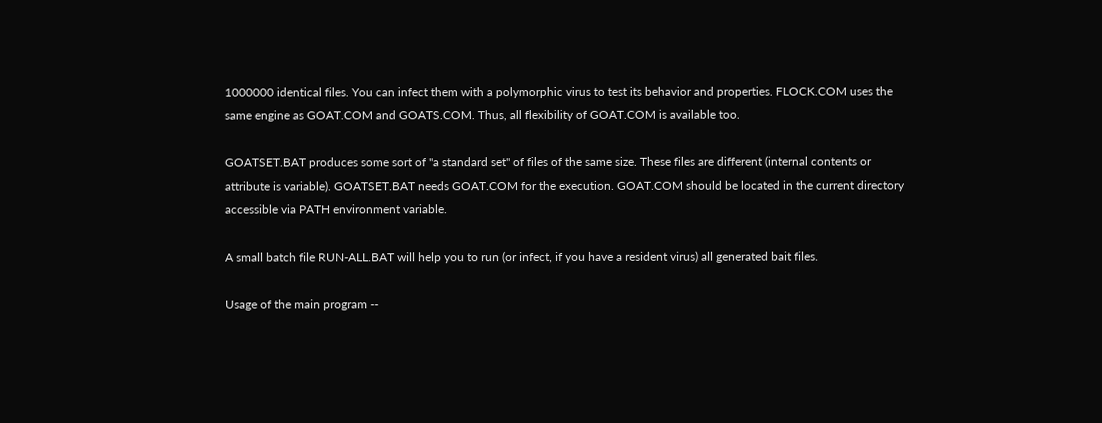1000000 identical files. You can infect them with a polymorphic virus to test its behavior and properties. FLOCK.COM uses the same engine as GOAT.COM and GOATS.COM. Thus, all flexibility of GOAT.COM is available too.

GOATSET.BAT produces some sort of "a standard set" of files of the same size. These files are different (internal contents or attribute is variable). GOATSET.BAT needs GOAT.COM for the execution. GOAT.COM should be located in the current directory accessible via PATH environment variable.

A small batch file RUN-ALL.BAT will help you to run (or infect, if you have a resident virus) all generated bait files.

Usage of the main program --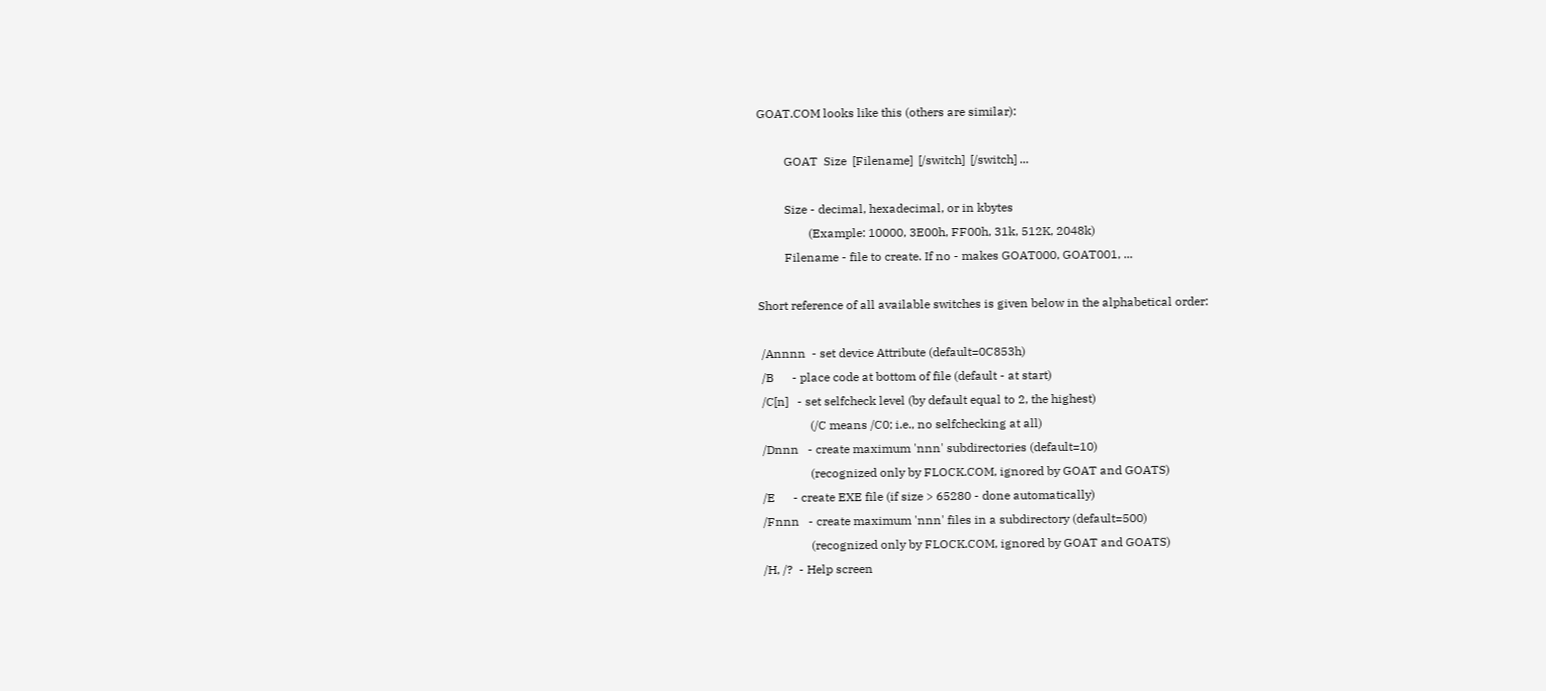GOAT.COM looks like this (others are similar):

         GOAT  Size  [Filename]  [/switch]  [/switch] ...

         Size - decimal, hexadecimal, or in kbytes
                 (Example: 10000, 3E00h, FF00h, 31k, 512K, 2048k)
         Filename - file to create. If no - makes GOAT000, GOAT001, ...

Short reference of all available switches is given below in the alphabetical order:

 /Annnn  - set device Attribute (default=0C853h)
 /B      - place code at bottom of file (default - at start)
 /C[n]   - set selfcheck level (by default equal to 2, the highest)
                 (/C means /C0; i.e., no selfchecking at all)
 /Dnnn   - create maximum 'nnn' subdirectories (default=10)
                 (recognized only by FLOCK.COM, ignored by GOAT and GOATS)
 /E      - create EXE file (if size > 65280 - done automatically)
 /Fnnn   - create maximum 'nnn' files in a subdirectory (default=500)
                 (recognized only by FLOCK.COM, ignored by GOAT and GOATS)
 /H, /?  - Help screen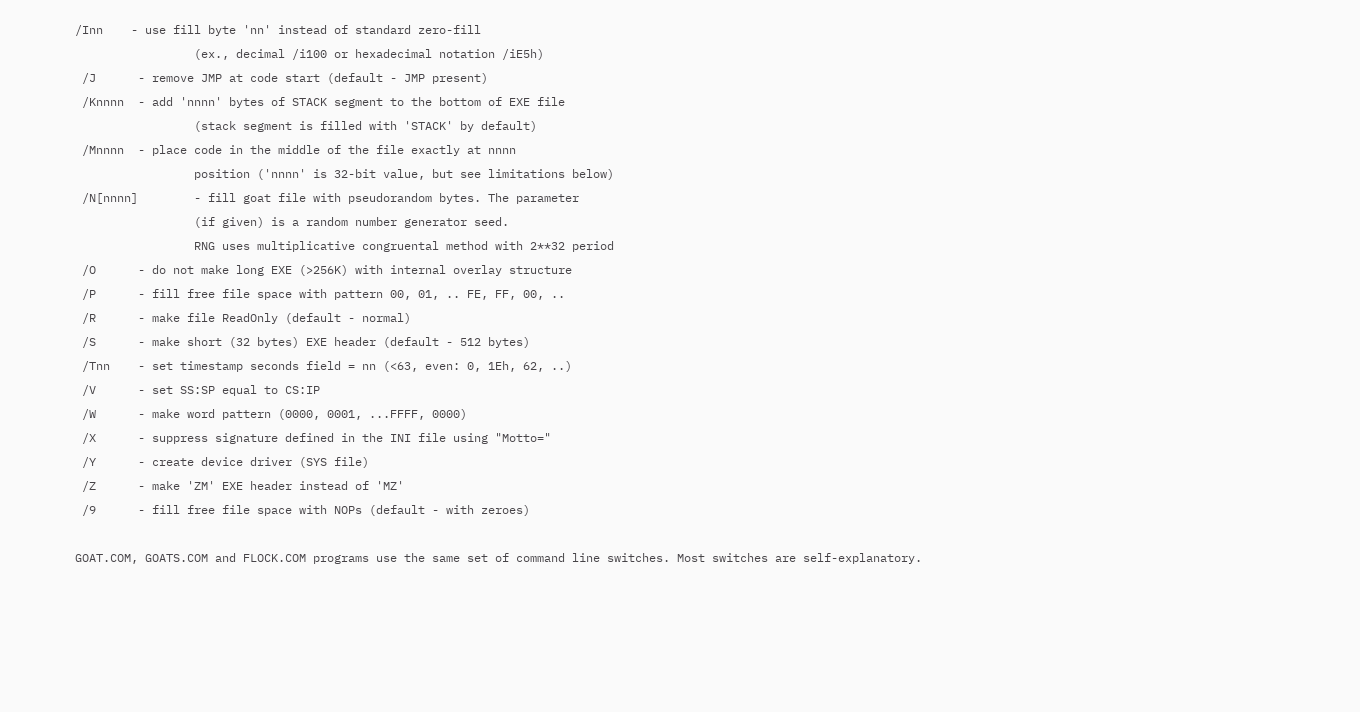/Inn    - use fill byte 'nn' instead of standard zero-fill
                 (ex., decimal /i100 or hexadecimal notation /iE5h)
 /J      - remove JMP at code start (default - JMP present)
 /Knnnn  - add 'nnnn' bytes of STACK segment to the bottom of EXE file
                 (stack segment is filled with 'STACK' by default)
 /Mnnnn  - place code in the middle of the file exactly at nnnn
                 position ('nnnn' is 32-bit value, but see limitations below)
 /N[nnnn]        - fill goat file with pseudorandom bytes. The parameter
                 (if given) is a random number generator seed.
                 RNG uses multiplicative congruental method with 2**32 period
 /O      - do not make long EXE (>256K) with internal overlay structure
 /P      - fill free file space with pattern 00, 01, .. FE, FF, 00, ..
 /R      - make file ReadOnly (default - normal)
 /S      - make short (32 bytes) EXE header (default - 512 bytes)
 /Tnn    - set timestamp seconds field = nn (<63, even: 0, 1Eh, 62, ..)
 /V      - set SS:SP equal to CS:IP
 /W      - make word pattern (0000, 0001, ...FFFF, 0000)
 /X      - suppress signature defined in the INI file using "Motto="
 /Y      - create device driver (SYS file)
 /Z      - make 'ZM' EXE header instead of 'MZ'
 /9      - fill free file space with NOPs (default - with zeroes)

GOAT.COM, GOATS.COM and FLOCK.COM programs use the same set of command line switches. Most switches are self-explanatory.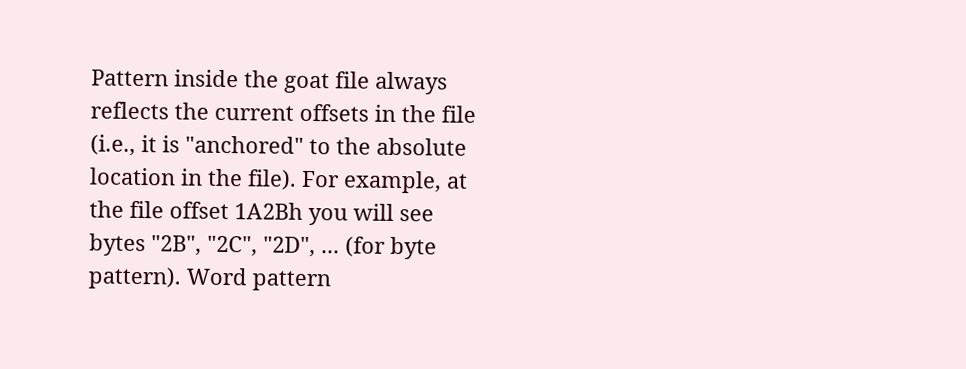Pattern inside the goat file always reflects the current offsets in the file (i.e., it is "anchored" to the absolute location in the file). For example, at the file offset 1A2Bh you will see bytes "2B", "2C", "2D", ... (for byte pattern). Word pattern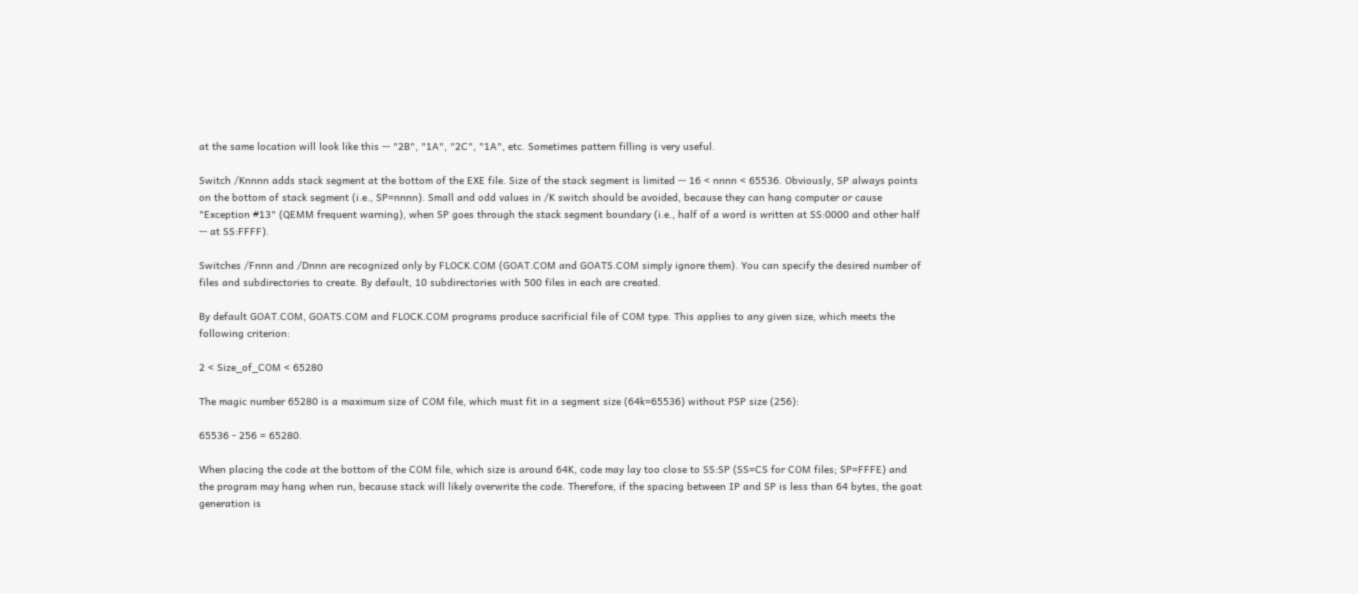at the same location will look like this -- "2B", "1A", "2C", "1A", etc. Sometimes pattern filling is very useful.

Switch /Knnnn adds stack segment at the bottom of the EXE file. Size of the stack segment is limited -- 16 < nnnn < 65536. Obviously, SP always points on the bottom of stack segment (i.e., SP=nnnn). Small and odd values in /K switch should be avoided, because they can hang computer or cause "Exception #13" (QEMM frequent warning), when SP goes through the stack segment boundary (i.e., half of a word is written at SS:0000 and other half -- at SS:FFFF).

Switches /Fnnn and /Dnnn are recognized only by FLOCK.COM (GOAT.COM and GOATS.COM simply ignore them). You can specify the desired number of files and subdirectories to create. By default, 10 subdirectories with 500 files in each are created.

By default GOAT.COM, GOATS.COM and FLOCK.COM programs produce sacrificial file of COM type. This applies to any given size, which meets the following criterion:

2 < Size_of_COM < 65280

The magic number 65280 is a maximum size of COM file, which must fit in a segment size (64k=65536) without PSP size (256):

65536 - 256 = 65280.

When placing the code at the bottom of the COM file, which size is around 64K, code may lay too close to SS:SP (SS=CS for COM files; SP=FFFE) and the program may hang when run, because stack will likely overwrite the code. Therefore, if the spacing between IP and SP is less than 64 bytes, the goat generation is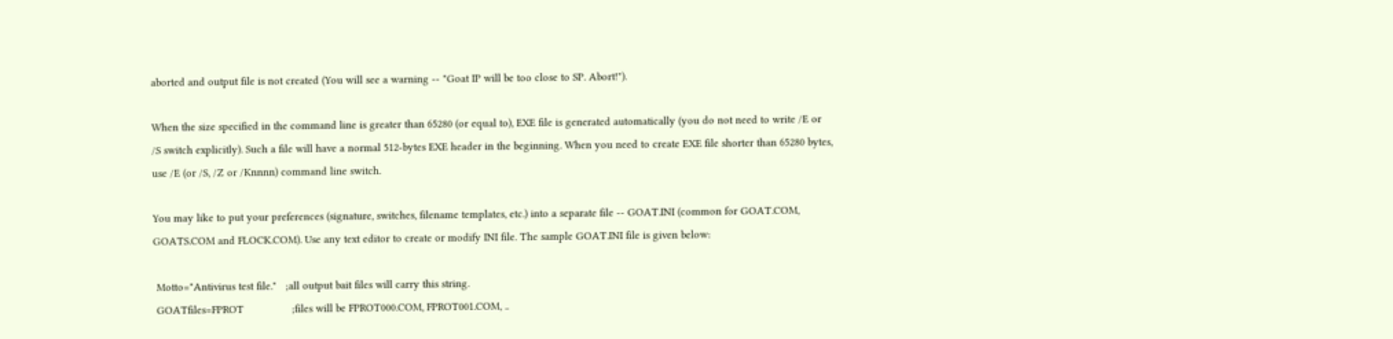aborted and output file is not created (You will see a warning -- "Goat IP will be too close to SP. Abort!").

When the size specified in the command line is greater than 65280 (or equal to), EXE file is generated automatically (you do not need to write /E or /S switch explicitly). Such a file will have a normal 512-bytes EXE header in the beginning. When you need to create EXE file shorter than 65280 bytes, use /E (or /S, /Z or /Knnnn) command line switch.

You may like to put your preferences (signature, switches, filename templates, etc.) into a separate file -- GOAT.INI (common for GOAT.COM, GOATS.COM and FLOCK.COM). Use any text editor to create or modify INI file. The sample GOAT.INI file is given below:

 Motto="Antivirus test file."   ;all output bait files will carry this string.
 GOATfiles=FPROT                ;files will be FPROT000.COM, FPROT001.COM, ..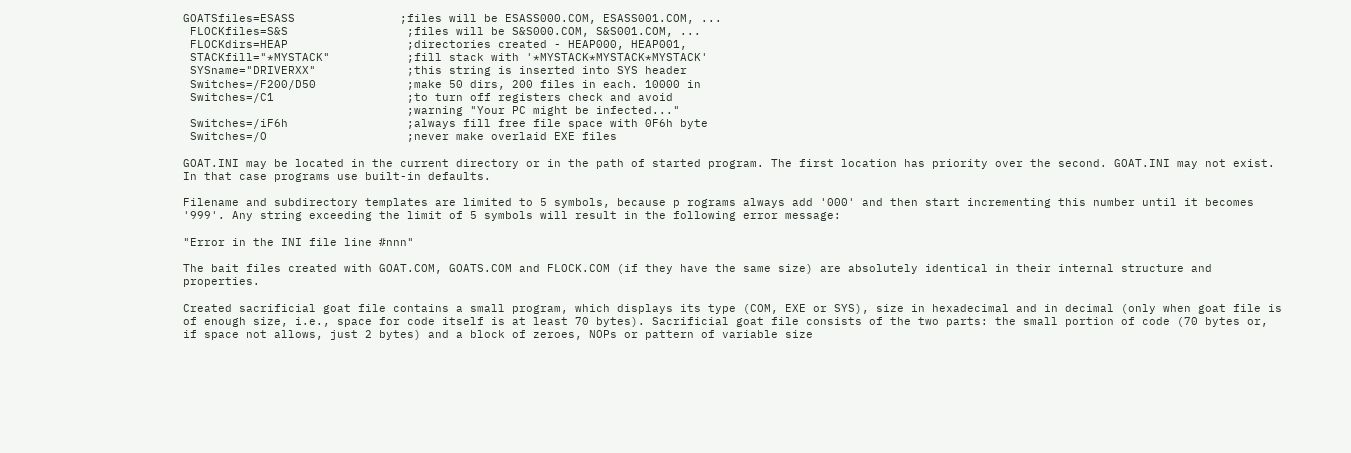GOATSfiles=ESASS               ;files will be ESASS000.COM, ESASS001.COM, ...
 FLOCKfiles=S&S                 ;files will be S&S000.COM, S&S001.COM, ...
 FLOCKdirs=HEAP                 ;directories created - HEAP000, HEAP001,
 STACKfill="*MYSTACK"           ;fill stack with '*MYSTACK*MYSTACK*MYSTACK'
 SYSname="DRIVERXX"             ;this string is inserted into SYS header
 Switches=/F200/D50             ;make 50 dirs, 200 files in each. 10000 in
 Switches=/C1                   ;to turn off registers check and avoid
                                ;warning "Your PC might be infected..."
 Switches=/iF6h                 ;always fill free file space with 0F6h byte
 Switches=/O                    ;never make overlaid EXE files

GOAT.INI may be located in the current directory or in the path of started program. The first location has priority over the second. GOAT.INI may not exist. In that case programs use built-in defaults.

Filename and subdirectory templates are limited to 5 symbols, because p rograms always add '000' and then start incrementing this number until it becomes '999'. Any string exceeding the limit of 5 symbols will result in the following error message:

"Error in the INI file line #nnn"

The bait files created with GOAT.COM, GOATS.COM and FLOCK.COM (if they have the same size) are absolutely identical in their internal structure and properties.

Created sacrificial goat file contains a small program, which displays its type (COM, EXE or SYS), size in hexadecimal and in decimal (only when goat file is of enough size, i.e., space for code itself is at least 70 bytes). Sacrificial goat file consists of the two parts: the small portion of code (70 bytes or, if space not allows, just 2 bytes) and a block of zeroes, NOPs or pattern of variable size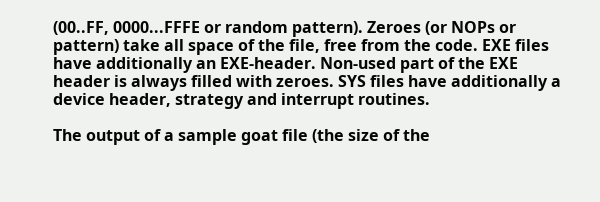(00..FF, 0000...FFFE or random pattern). Zeroes (or NOPs or pattern) take all space of the file, free from the code. EXE files have additionally an EXE-header. Non-used part of the EXE header is always filled with zeroes. SYS files have additionally a device header, strategy and interrupt routines.

The output of a sample goat file (the size of the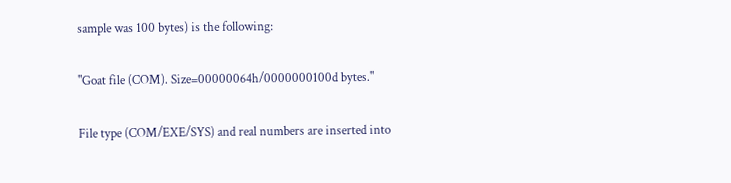sample was 100 bytes) is the following:

"Goat file (COM). Size=00000064h/0000000100d bytes."

File type (COM/EXE/SYS) and real numbers are inserted into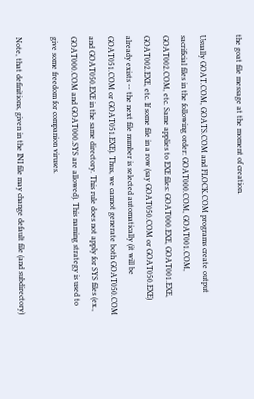the goat file message at the moment of creation.

Usually GOAT.COM, GOATS.COM and FLOCK.COM programs create output sacrificial files in the following order: GOAT000.COM, GOAT001.COM, GOAT002.COM, etc. Same applies to EXE files: GOAT000.EXE, GOAT001.EXE, GOAT002.EXE, etc. If some file in a row (say GOAT050.COM or GOAT050.EXE) already exists -- the next file number is selected automatically (it will be GOAT051.COM or GOAT051.EXE). Thus, we cannot generate both GOAT050.COM and GOAT050.EXE in the same directory. This rule does not apply for SYS files (ex., GOAT000.COM and GOAT000.SYS are allowed). This naming strategy is used to give some freedom for companion viruses.

Note, that definitions, given in the INI file may change default file (and subdirectory)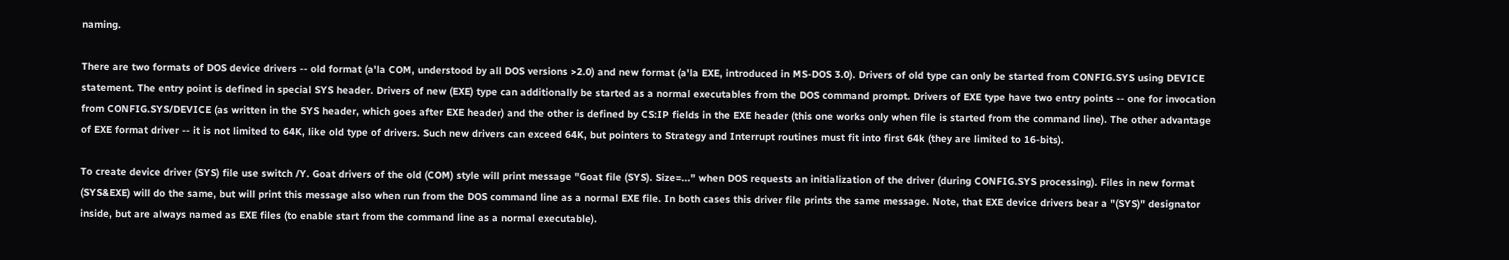naming.

There are two formats of DOS device drivers -- old format (a'la COM, understood by all DOS versions >2.0) and new format (a'la EXE, introduced in MS-DOS 3.0). Drivers of old type can only be started from CONFIG.SYS using DEVICE statement. The entry point is defined in special SYS header. Drivers of new (EXE) type can additionally be started as a normal executables from the DOS command prompt. Drivers of EXE type have two entry points -- one for invocation from CONFIG.SYS/DEVICE (as written in the SYS header, which goes after EXE header) and the other is defined by CS:IP fields in the EXE header (this one works only when file is started from the command line). The other advantage of EXE format driver -- it is not limited to 64K, like old type of drivers. Such new drivers can exceed 64K, but pointers to Strategy and Interrupt routines must fit into first 64k (they are limited to 16-bits).

To create device driver (SYS) file use switch /Y. Goat drivers of the old (COM) style will print message "Goat file (SYS). Size=..." when DOS requests an initialization of the driver (during CONFIG.SYS processing). Files in new format (SYS&EXE) will do the same, but will print this message also when run from the DOS command line as a normal EXE file. In both cases this driver file prints the same message. Note, that EXE device drivers bear a "(SYS)" designator inside, but are always named as EXE files (to enable start from the command line as a normal executable).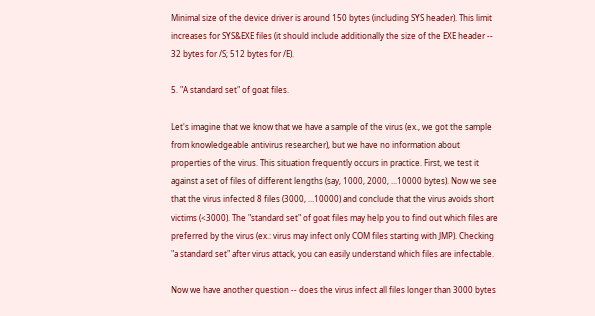Minimal size of the device driver is around 150 bytes (including SYS header). This limit increases for SYS&EXE files (it should include additionally the size of the EXE header -- 32 bytes for /S; 512 bytes for /E).

5. "A standard set" of goat files.

Let's imagine that we know that we have a sample of the virus (ex., we got the sample from knowledgeable antivirus researcher), but we have no information about properties of the virus. This situation frequently occurs in practice. First, we test it against a set of files of different lengths (say, 1000, 2000, ...10000 bytes). Now we see that the virus infected 8 files (3000, ...10000) and conclude that the virus avoids short victims (<3000). The "standard set" of goat files may help you to find out which files are preferred by the virus (ex.: virus may infect only COM files starting with JMP). Checking "a standard set" after virus attack, you can easily understand which files are infectable.

Now we have another question -- does the virus infect all files longer than 3000 bytes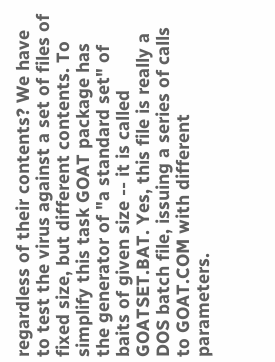regardless of their contents? We have to test the virus against a set of files of fixed size, but different contents. To simplify this task GOAT package has the generator of "a standard set" of baits of given size -- it is called GOATSET.BAT. Yes, this file is really a DOS batch file, issuing a series of calls to GOAT.COM with different parameters.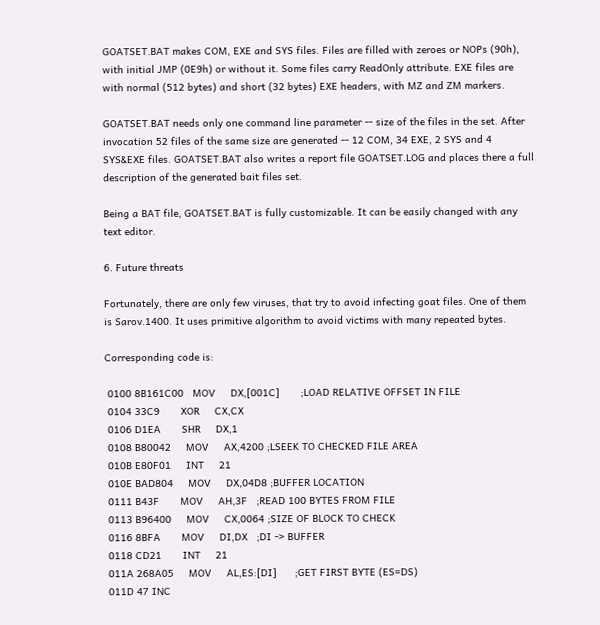GOATSET.BAT makes COM, EXE and SYS files. Files are filled with zeroes or NOPs (90h), with initial JMP (0E9h) or without it. Some files carry ReadOnly attribute. EXE files are with normal (512 bytes) and short (32 bytes) EXE headers, with MZ and ZM markers.

GOATSET.BAT needs only one command line parameter -- size of the files in the set. After invocation 52 files of the same size are generated -- 12 COM, 34 EXE, 2 SYS and 4 SYS&EXE files. GOATSET.BAT also writes a report file GOATSET.LOG and places there a full description of the generated bait files set.

Being a BAT file, GOATSET.BAT is fully customizable. It can be easily changed with any text editor.

6. Future threats

Fortunately, there are only few viruses, that try to avoid infecting goat files. One of them is Sarov.1400. It uses primitive algorithm to avoid victims with many repeated bytes.

Corresponding code is:

 0100 8B161C00   MOV     DX,[001C]       ;LOAD RELATIVE OFFSET IN FILE
 0104 33C9       XOR     CX,CX
 0106 D1EA       SHR     DX,1
 0108 B80042     MOV     AX,4200 ;LSEEK TO CHECKED FILE AREA
 010B E80F01     INT     21
 010E BAD804     MOV     DX,04D8 ;BUFFER LOCATION
 0111 B43F       MOV     AH,3F   ;READ 100 BYTES FROM FILE
 0113 B96400     MOV     CX,0064 ;SIZE OF BLOCK TO CHECK
 0116 8BFA       MOV     DI,DX   ;DI -> BUFFER
 0118 CD21       INT     21
 011A 268A05     MOV     AL,ES:[DI]      ;GET FIRST BYTE (ES=DS)
 011D 47 INC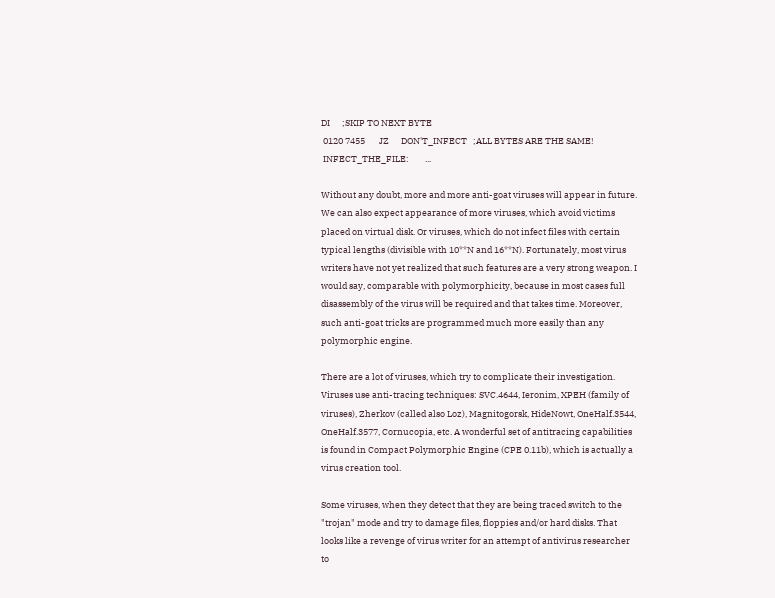DI      ;SKIP TO NEXT BYTE
 0120 7455       JZ      DON'T_INFECT   ;ALL BYTES ARE THE SAME!
 INFECT_THE_FILE:        ...

Without any doubt, more and more anti-goat viruses will appear in future. We can also expect appearance of more viruses, which avoid victims placed on virtual disk. Or viruses, which do not infect files with certain typical lengths (divisible with 10**N and 16**N). Fortunately, most virus writers have not yet realized that such features are a very strong weapon. I would say, comparable with polymorphicity, because in most cases full disassembly of the virus will be required and that takes time. Moreover, such anti-goat tricks are programmed much more easily than any polymorphic engine.

There are a lot of viruses, which try to complicate their investigation. Viruses use anti-tracing techniques: SVC.4644, Ieronim, XPEH (family of viruses), Zherkov (called also Loz), Magnitogorsk, HideNowt, OneHalf.3544, OneHalf.3577, Cornucopia, etc. A wonderful set of antitracing capabilities is found in Compact Polymorphic Engine (CPE 0.11b), which is actually a virus creation tool.

Some viruses, when they detect that they are being traced switch to the "trojan" mode and try to damage files, floppies and/or hard disks. That looks like a revenge of virus writer for an attempt of antivirus researcher to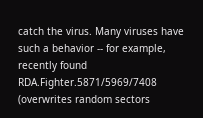catch the virus. Many viruses have such a behavior -- for example, recently found RDA.Fighter.5871/5969/7408 (overwrites random sectors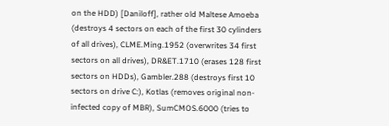on the HDD) [Daniloff], rather old Maltese Amoeba (destroys 4 sectors on each of the first 30 cylinders of all drives), CLME.Ming.1952 (overwrites 34 first sectors on all drives), DR&ET.1710 (erases 128 first sectors on HDDs), Gambler.288 (destroys first 10 sectors on drive C:), Kotlas (removes original non-infected copy of MBR), SumCMOS.6000 (tries to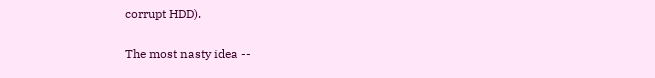corrupt HDD).

The most nasty idea --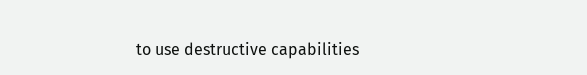to use destructive capabilities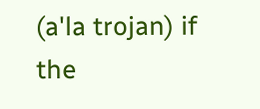(a'la trojan) if the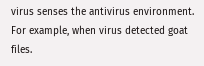virus senses the antivirus environment. For example, when virus detected goat files.